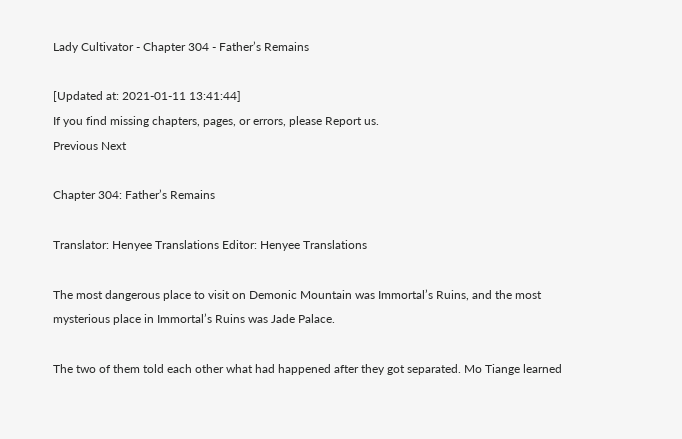Lady Cultivator - Chapter 304 - Father’s Remains

[Updated at: 2021-01-11 13:41:44]
If you find missing chapters, pages, or errors, please Report us.
Previous Next

Chapter 304: Father’s Remains

Translator: Henyee Translations Editor: Henyee Translations

The most dangerous place to visit on Demonic Mountain was Immortal’s Ruins, and the most mysterious place in Immortal’s Ruins was Jade Palace.

The two of them told each other what had happened after they got separated. Mo Tiange learned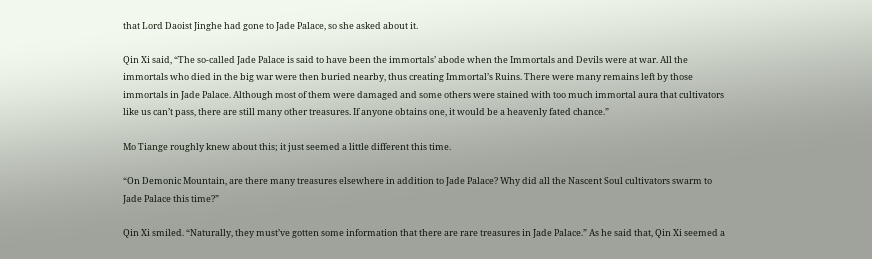that Lord Daoist Jinghe had gone to Jade Palace, so she asked about it.

Qin Xi said, “The so-called Jade Palace is said to have been the immortals’ abode when the Immortals and Devils were at war. All the immortals who died in the big war were then buried nearby, thus creating Immortal’s Ruins. There were many remains left by those immortals in Jade Palace. Although most of them were damaged and some others were stained with too much immortal aura that cultivators like us can’t pass, there are still many other treasures. If anyone obtains one, it would be a heavenly fated chance.”

Mo Tiange roughly knew about this; it just seemed a little different this time.

“On Demonic Mountain, are there many treasures elsewhere in addition to Jade Palace? Why did all the Nascent Soul cultivators swarm to Jade Palace this time?”

Qin Xi smiled. “Naturally, they must’ve gotten some information that there are rare treasures in Jade Palace.” As he said that, Qin Xi seemed a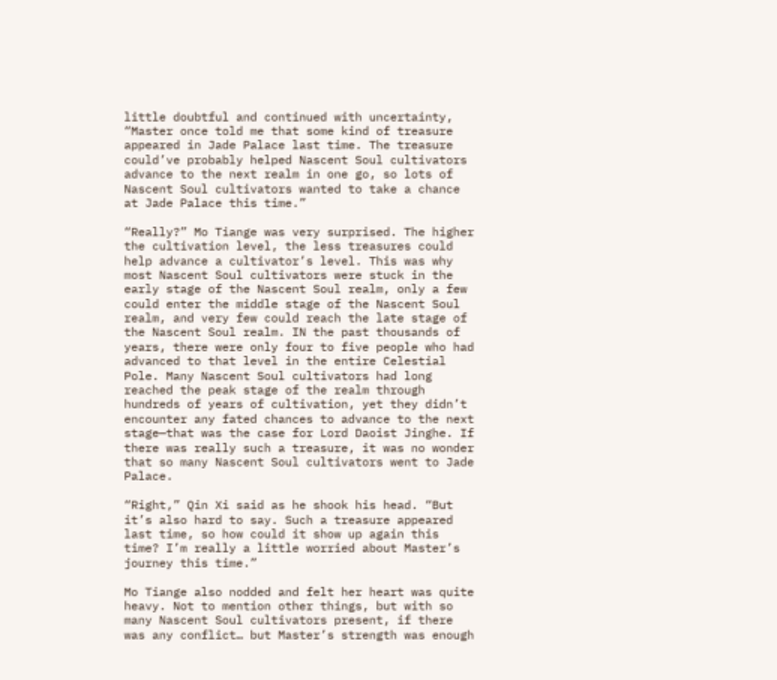little doubtful and continued with uncertainty, “Master once told me that some kind of treasure appeared in Jade Palace last time. The treasure could’ve probably helped Nascent Soul cultivators advance to the next realm in one go, so lots of Nascent Soul cultivators wanted to take a chance at Jade Palace this time.”

“Really?” Mo Tiange was very surprised. The higher the cultivation level, the less treasures could help advance a cultivator’s level. This was why most Nascent Soul cultivators were stuck in the early stage of the Nascent Soul realm, only a few could enter the middle stage of the Nascent Soul realm, and very few could reach the late stage of the Nascent Soul realm. IN the past thousands of years, there were only four to five people who had advanced to that level in the entire Celestial Pole. Many Nascent Soul cultivators had long reached the peak stage of the realm through hundreds of years of cultivation, yet they didn’t encounter any fated chances to advance to the next stage—that was the case for Lord Daoist Jinghe. If there was really such a treasure, it was no wonder that so many Nascent Soul cultivators went to Jade Palace.

“Right,” Qin Xi said as he shook his head. “But it’s also hard to say. Such a treasure appeared last time, so how could it show up again this time? I’m really a little worried about Master’s journey this time.”

Mo Tiange also nodded and felt her heart was quite heavy. Not to mention other things, but with so many Nascent Soul cultivators present, if there was any conflict… but Master’s strength was enough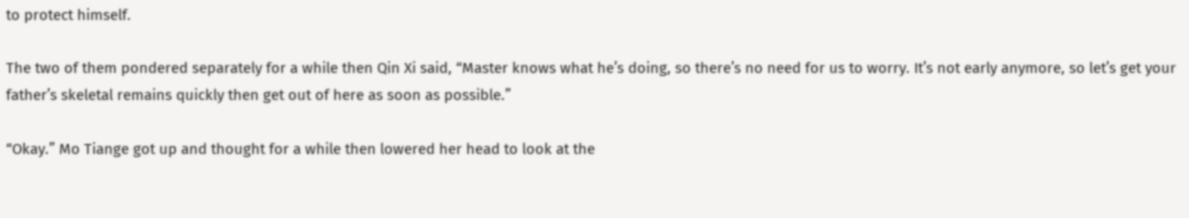to protect himself.

The two of them pondered separately for a while then Qin Xi said, “Master knows what he’s doing, so there’s no need for us to worry. It’s not early anymore, so let’s get your father’s skeletal remains quickly then get out of here as soon as possible.”

“Okay.” Mo Tiange got up and thought for a while then lowered her head to look at the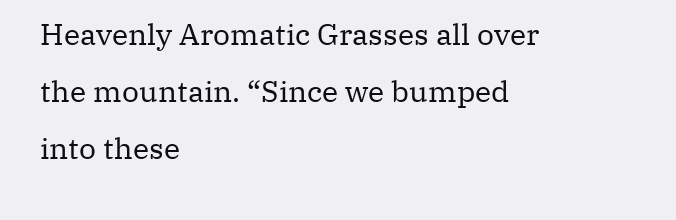Heavenly Aromatic Grasses all over the mountain. “Since we bumped into these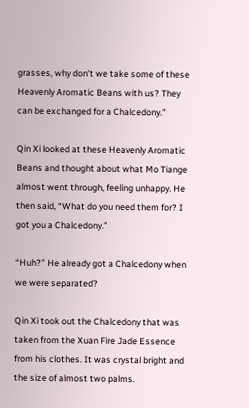grasses, why don’t we take some of these Heavenly Aromatic Beans with us? They can be exchanged for a Chalcedony.”

Qin Xi looked at these Heavenly Aromatic Beans and thought about what Mo Tiange almost went through, feeling unhappy. He then said, “What do you need them for? I got you a Chalcedony.”

“Huh?” He already got a Chalcedony when we were separated?

Qin Xi took out the Chalcedony that was taken from the Xuan Fire Jade Essence from his clothes. It was crystal bright and the size of almost two palms.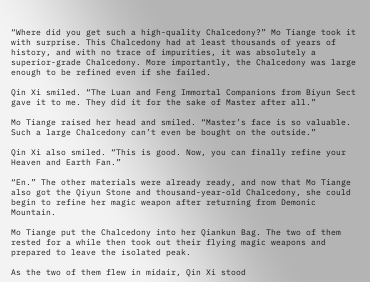“Where did you get such a high-quality Chalcedony?” Mo Tiange took it with surprise. This Chalcedony had at least thousands of years of history, and with no trace of impurities, it was absolutely a superior-grade Chalcedony. More importantly, the Chalcedony was large enough to be refined even if she failed.

Qin Xi smiled. “The Luan and Feng Immortal Companions from Biyun Sect gave it to me. They did it for the sake of Master after all.”

Mo Tiange raised her head and smiled. “Master’s face is so valuable. Such a large Chalcedony can’t even be bought on the outside.”

Qin Xi also smiled. “This is good. Now, you can finally refine your Heaven and Earth Fan.”

“En.” The other materials were already ready, and now that Mo Tiange also got the Qiyun Stone and thousand-year-old Chalcedony, she could begin to refine her magic weapon after returning from Demonic Mountain.

Mo Tiange put the Chalcedony into her Qiankun Bag. The two of them rested for a while then took out their flying magic weapons and prepared to leave the isolated peak.

As the two of them flew in midair, Qin Xi stood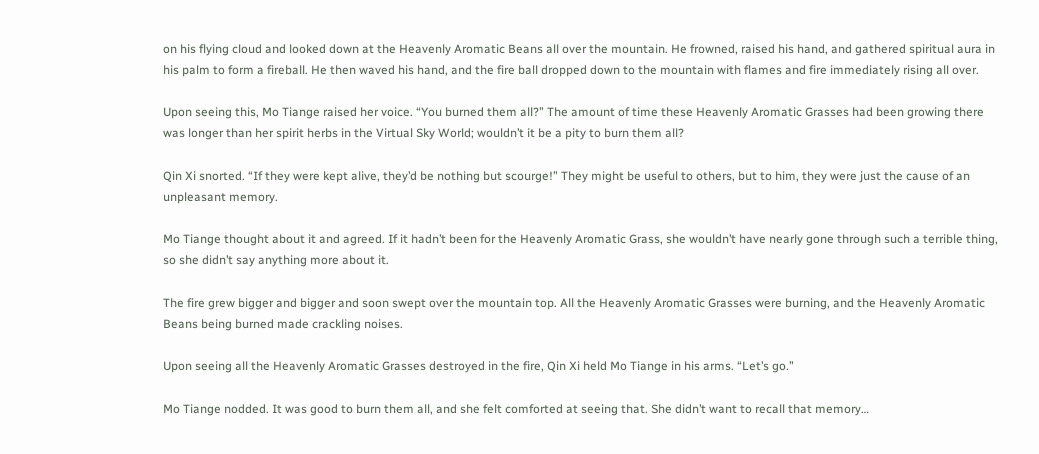on his flying cloud and looked down at the Heavenly Aromatic Beans all over the mountain. He frowned, raised his hand, and gathered spiritual aura in his palm to form a fireball. He then waved his hand, and the fire ball dropped down to the mountain with flames and fire immediately rising all over.

Upon seeing this, Mo Tiange raised her voice. “You burned them all?” The amount of time these Heavenly Aromatic Grasses had been growing there was longer than her spirit herbs in the Virtual Sky World; wouldn’t it be a pity to burn them all?

Qin Xi snorted. “If they were kept alive, they’d be nothing but scourge!” They might be useful to others, but to him, they were just the cause of an unpleasant memory.

Mo Tiange thought about it and agreed. If it hadn’t been for the Heavenly Aromatic Grass, she wouldn’t have nearly gone through such a terrible thing, so she didn’t say anything more about it.

The fire grew bigger and bigger and soon swept over the mountain top. All the Heavenly Aromatic Grasses were burning, and the Heavenly Aromatic Beans being burned made crackling noises.

Upon seeing all the Heavenly Aromatic Grasses destroyed in the fire, Qin Xi held Mo Tiange in his arms. “Let’s go.”

Mo Tiange nodded. It was good to burn them all, and she felt comforted at seeing that. She didn’t want to recall that memory…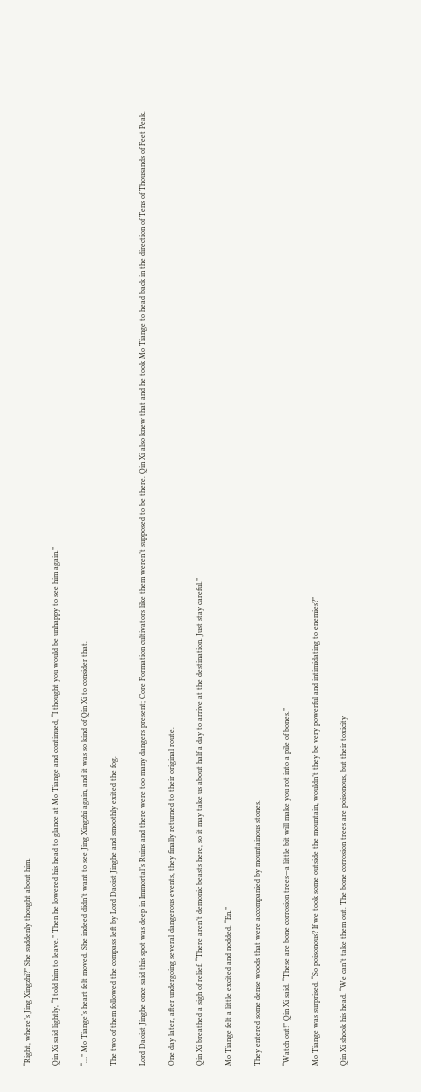“Right, where’s Jing Xingzhi?” She suddenly thought about him.

Qin Xi said lightly, “I told him to leave.” Then he lowered his head to glance at Mo Tiange and continued, “I thought you would be unhappy to see him again.”

“…” Mo Tiange’s heart felt moved. She indeed didn’t want to see Jing Xingzhi again, and it was so kind of Qin Xi to consider that.

The two of them followed the compass left by Lord Daoist Jinghe and smoothly exited the fog.

Lord Daoist Jinghe once said this spot was deep in Immortal’s Ruins and there were too many dangers present; Core Formation cultivators like them weren’t supposed to be there. Qin Xi also knew that and he took Mo Tiange to head back in the direction of Tens of Thousands of Feet Peak.

One day later, after undergoing several dangerous events, they finally returned to their original route.

Qin Xi breathed a sigh of relief. “There aren’t demonic beasts here, so it may take us about half a day to arrive at the destination. Just stay careful.”

Mo Tiange felt a little excited and nodded. “En.”

They entered some dense woods that were accompanied by mountainous stones.

“Watch out!” Qin Xi said. “These are bone corrosion trees—a little bit will make you rot into a pile of bones.”

Mo Tiange was surprised. “So poisonous? If we took some outside the mountain, wouldn’t they be very powerful and intimidating to enemies?”

Qin Xi shook his head. “We can’t take them out. The bone corrosion trees are poisonous, but their toxicity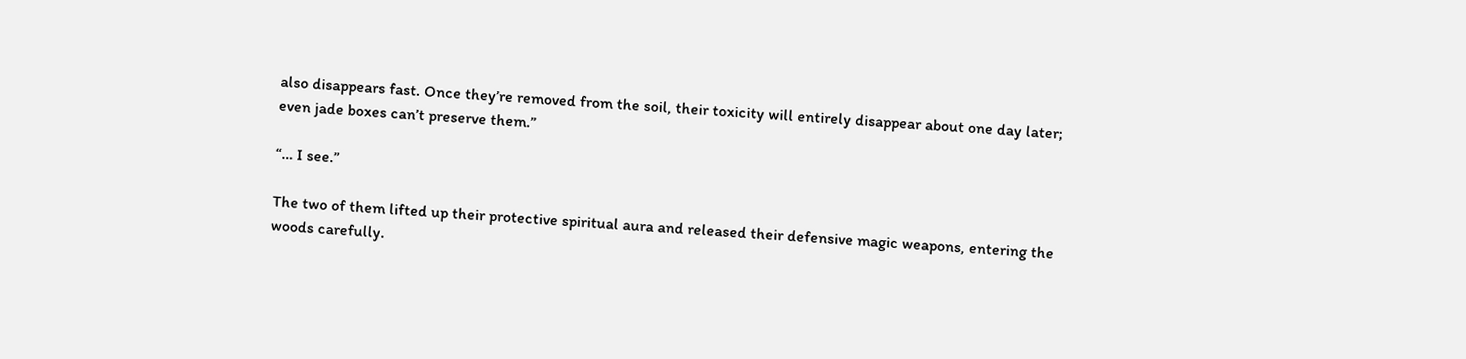also disappears fast. Once they’re removed from the soil, their toxicity will entirely disappear about one day later; even jade boxes can’t preserve them.”

“… I see.”

The two of them lifted up their protective spiritual aura and released their defensive magic weapons, entering the woods carefully.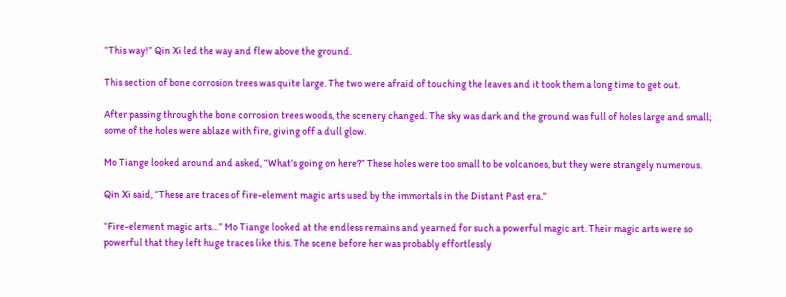“This way!” Qin Xi led the way and flew above the ground.

This section of bone corrosion trees was quite large. The two were afraid of touching the leaves and it took them a long time to get out.

After passing through the bone corrosion trees woods, the scenery changed. The sky was dark and the ground was full of holes large and small; some of the holes were ablaze with fire, giving off a dull glow.

Mo Tiange looked around and asked, “What’s going on here?” These holes were too small to be volcanoes, but they were strangely numerous.

Qin Xi said, “These are traces of fire-element magic arts used by the immortals in the Distant Past era.”

“Fire-element magic arts…” Mo Tiange looked at the endless remains and yearned for such a powerful magic art. Their magic arts were so powerful that they left huge traces like this. The scene before her was probably effortlessly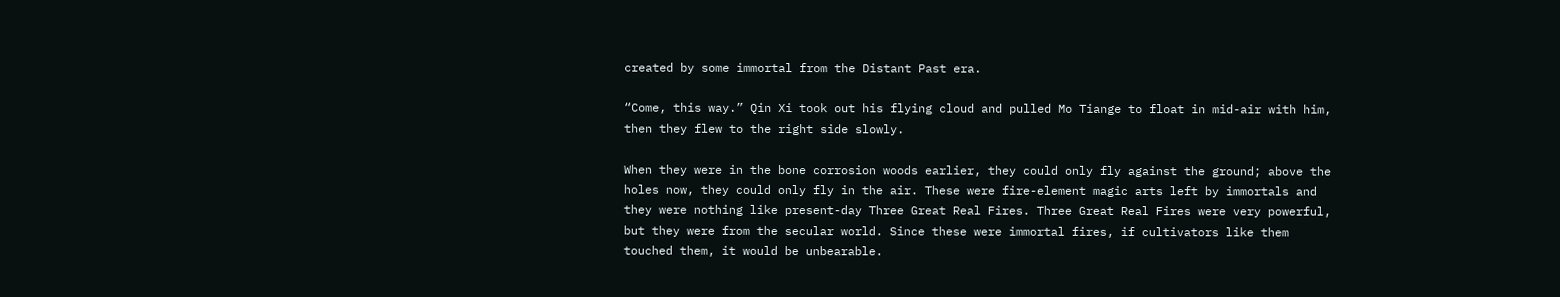created by some immortal from the Distant Past era.

“Come, this way.” Qin Xi took out his flying cloud and pulled Mo Tiange to float in mid-air with him, then they flew to the right side slowly.

When they were in the bone corrosion woods earlier, they could only fly against the ground; above the holes now, they could only fly in the air. These were fire-element magic arts left by immortals and they were nothing like present-day Three Great Real Fires. Three Great Real Fires were very powerful, but they were from the secular world. Since these were immortal fires, if cultivators like them touched them, it would be unbearable.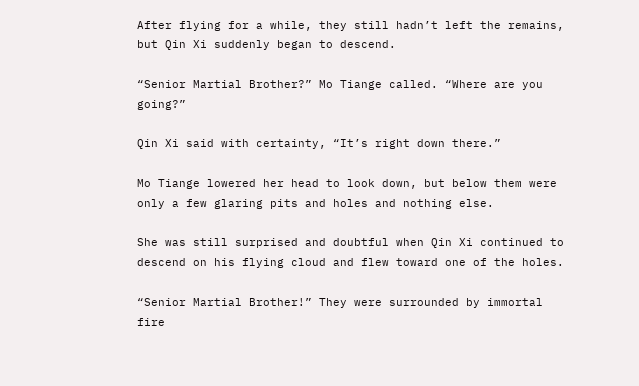After flying for a while, they still hadn’t left the remains, but Qin Xi suddenly began to descend.

“Senior Martial Brother?” Mo Tiange called. “Where are you going?”

Qin Xi said with certainty, “It’s right down there.”

Mo Tiange lowered her head to look down, but below them were only a few glaring pits and holes and nothing else.

She was still surprised and doubtful when Qin Xi continued to descend on his flying cloud and flew toward one of the holes.

“Senior Martial Brother!” They were surrounded by immortal fire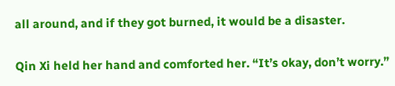all around, and if they got burned, it would be a disaster.

Qin Xi held her hand and comforted her. “It’s okay, don’t worry.”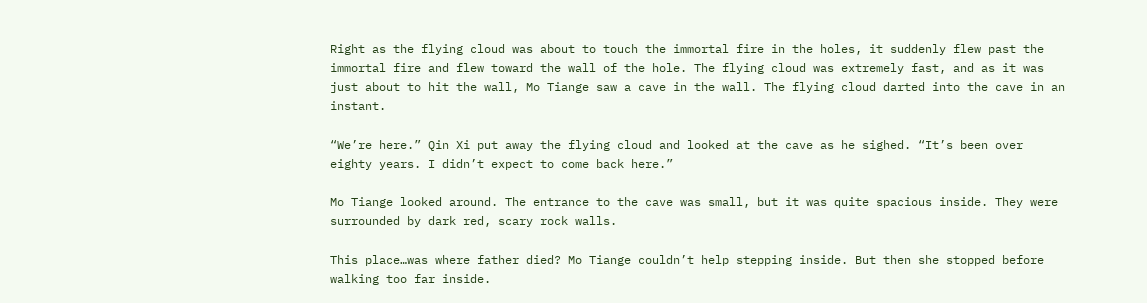Right as the flying cloud was about to touch the immortal fire in the holes, it suddenly flew past the immortal fire and flew toward the wall of the hole. The flying cloud was extremely fast, and as it was just about to hit the wall, Mo Tiange saw a cave in the wall. The flying cloud darted into the cave in an instant.

“We’re here.” Qin Xi put away the flying cloud and looked at the cave as he sighed. “It’s been over eighty years. I didn’t expect to come back here.”

Mo Tiange looked around. The entrance to the cave was small, but it was quite spacious inside. They were surrounded by dark red, scary rock walls.

This place…was where father died? Mo Tiange couldn’t help stepping inside. But then she stopped before walking too far inside.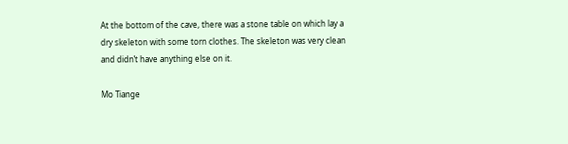At the bottom of the cave, there was a stone table on which lay a dry skeleton with some torn clothes. The skeleton was very clean and didn’t have anything else on it.

Mo Tiange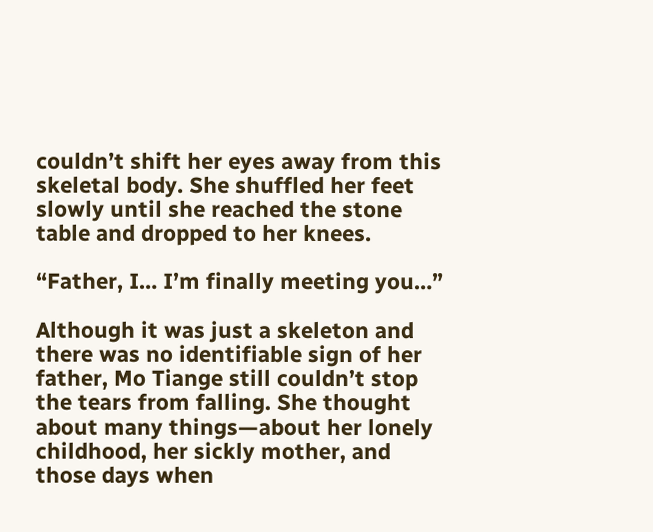couldn’t shift her eyes away from this skeletal body. She shuffled her feet slowly until she reached the stone table and dropped to her knees.

“Father, I… I’m finally meeting you…”

Although it was just a skeleton and there was no identifiable sign of her father, Mo Tiange still couldn’t stop the tears from falling. She thought about many things—about her lonely childhood, her sickly mother, and those days when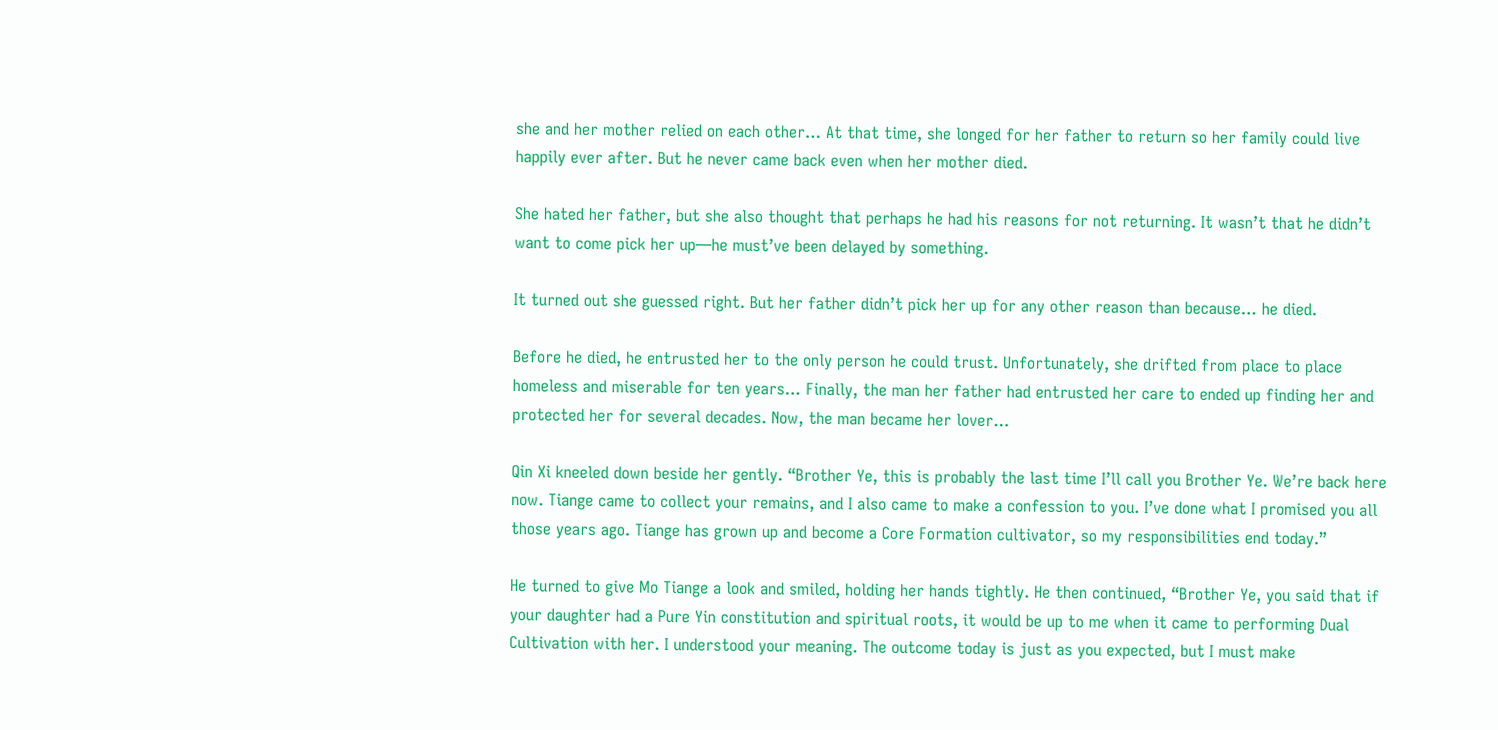she and her mother relied on each other… At that time, she longed for her father to return so her family could live happily ever after. But he never came back even when her mother died.

She hated her father, but she also thought that perhaps he had his reasons for not returning. It wasn’t that he didn’t want to come pick her up—he must’ve been delayed by something.

It turned out she guessed right. But her father didn’t pick her up for any other reason than because… he died.

Before he died, he entrusted her to the only person he could trust. Unfortunately, she drifted from place to place homeless and miserable for ten years… Finally, the man her father had entrusted her care to ended up finding her and protected her for several decades. Now, the man became her lover…

Qin Xi kneeled down beside her gently. “Brother Ye, this is probably the last time I’ll call you Brother Ye. We’re back here now. Tiange came to collect your remains, and I also came to make a confession to you. I’ve done what I promised you all those years ago. Tiange has grown up and become a Core Formation cultivator, so my responsibilities end today.”

He turned to give Mo Tiange a look and smiled, holding her hands tightly. He then continued, “Brother Ye, you said that if your daughter had a Pure Yin constitution and spiritual roots, it would be up to me when it came to performing Dual Cultivation with her. I understood your meaning. The outcome today is just as you expected, but I must make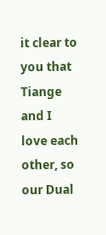it clear to you that Tiange and I love each other, so our Dual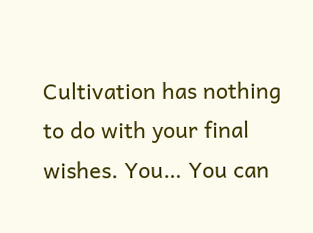Cultivation has nothing to do with your final wishes. You… You can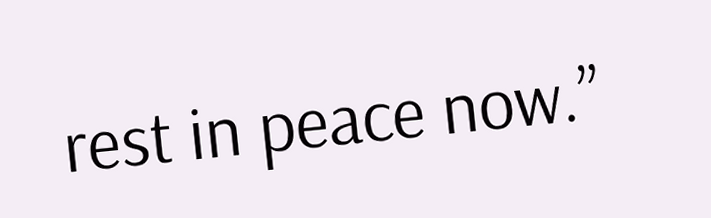rest in peace now.”